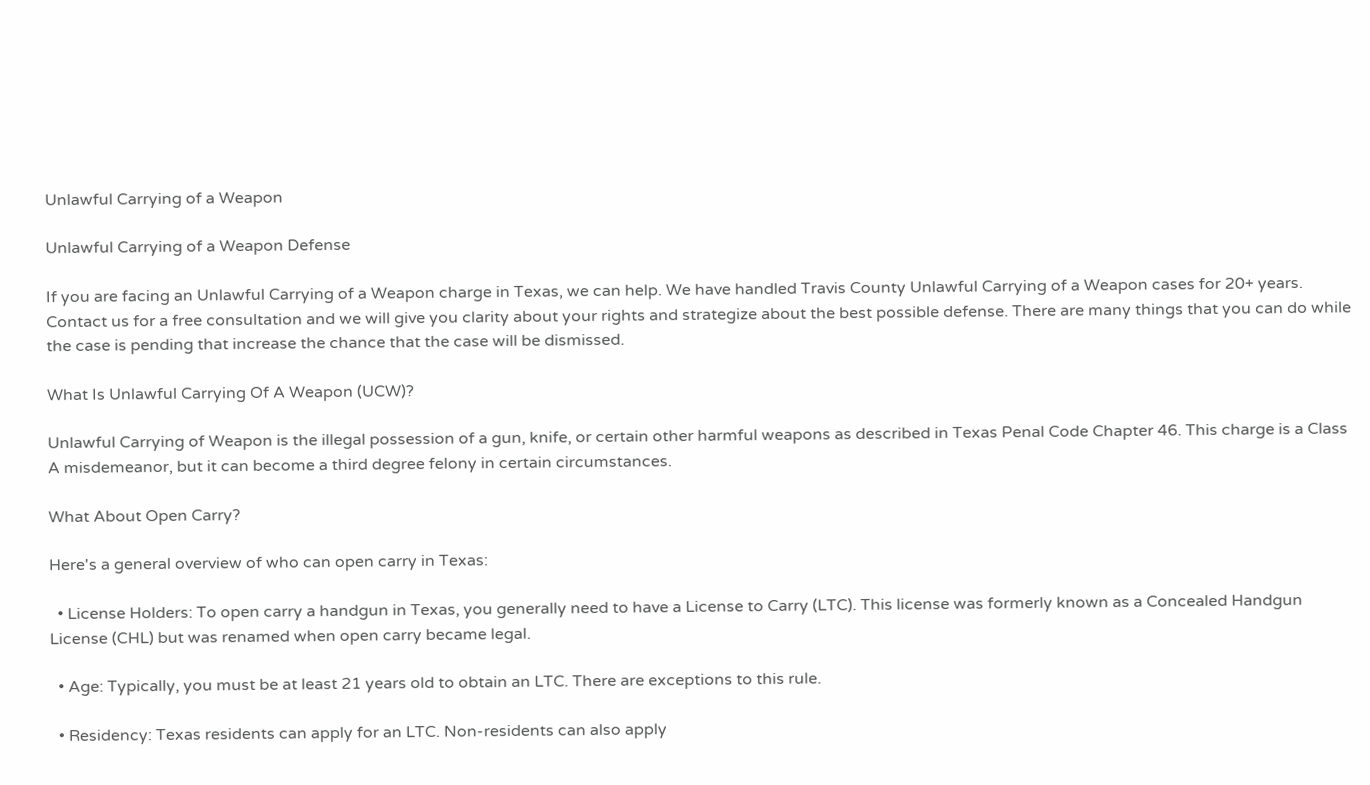Unlawful Carrying of a Weapon

Unlawful Carrying of a Weapon Defense

If you are facing an Unlawful Carrying of a Weapon charge in Texas, we can help. We have handled Travis County Unlawful Carrying of a Weapon cases for 20+ years. Contact us for a free consultation and we will give you clarity about your rights and strategize about the best possible defense. There are many things that you can do while the case is pending that increase the chance that the case will be dismissed.

What Is Unlawful Carrying Of A Weapon (UCW)?

Unlawful Carrying of Weapon is the illegal possession of a gun, knife, or certain other harmful weapons as described in Texas Penal Code Chapter 46. This charge is a Class A misdemeanor, but it can become a third degree felony in certain circumstances.

What About Open Carry?

Here's a general overview of who can open carry in Texas:

  • License Holders: To open carry a handgun in Texas, you generally need to have a License to Carry (LTC). This license was formerly known as a Concealed Handgun License (CHL) but was renamed when open carry became legal.

  • Age: Typically, you must be at least 21 years old to obtain an LTC. There are exceptions to this rule.

  • Residency: Texas residents can apply for an LTC. Non-residents can also apply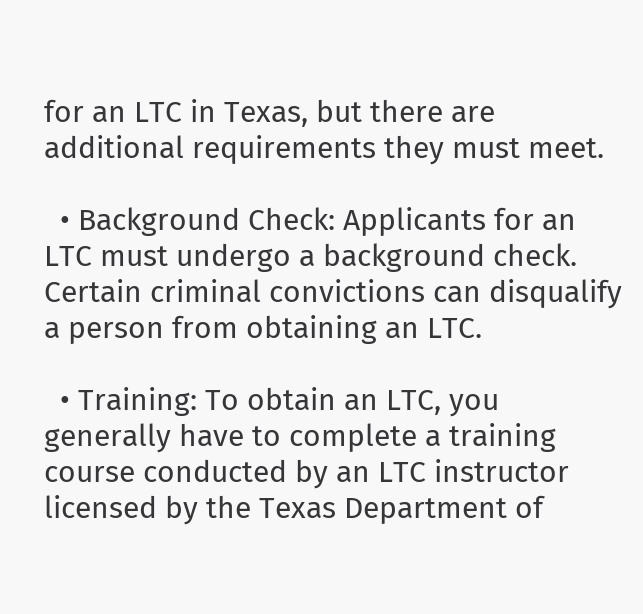for an LTC in Texas, but there are additional requirements they must meet.

  • Background Check: Applicants for an LTC must undergo a background check. Certain criminal convictions can disqualify a person from obtaining an LTC.

  • Training: To obtain an LTC, you generally have to complete a training course conducted by an LTC instructor licensed by the Texas Department of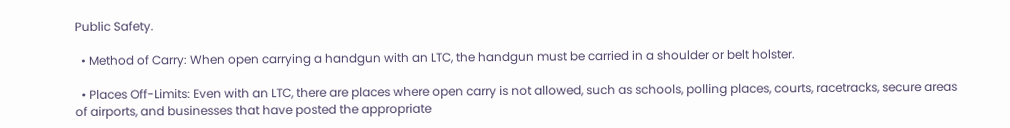Public Safety.

  • Method of Carry: When open carrying a handgun with an LTC, the handgun must be carried in a shoulder or belt holster.

  • Places Off-Limits: Even with an LTC, there are places where open carry is not allowed, such as schools, polling places, courts, racetracks, secure areas of airports, and businesses that have posted the appropriate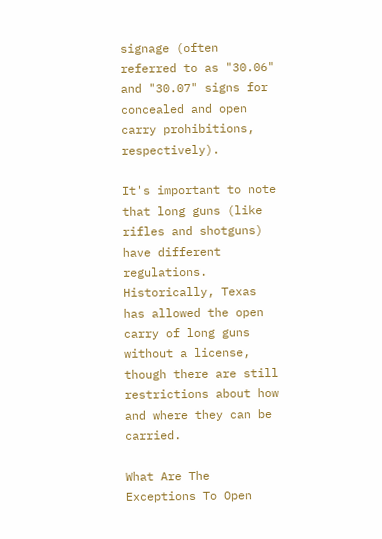signage (often referred to as "30.06" and "30.07" signs for concealed and open carry prohibitions, respectively).

It's important to note that long guns (like rifles and shotguns) have different regulations. Historically, Texas has allowed the open carry of long guns without a license, though there are still restrictions about how and where they can be carried.

What Are The Exceptions To Open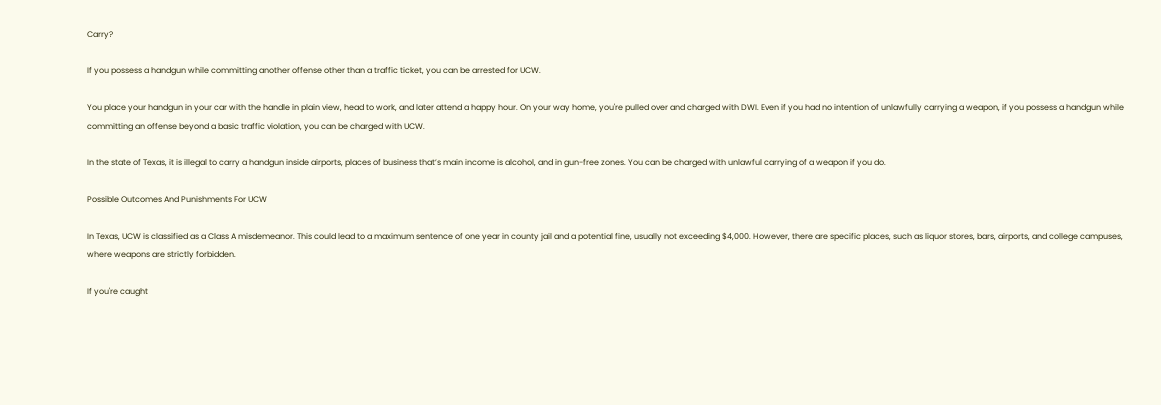Carry?

If you possess a handgun while committing another offense other than a traffic ticket, you can be arrested for UCW.

You place your handgun in your car with the handle in plain view, head to work, and later attend a happy hour. On your way home, you're pulled over and charged with DWI. Even if you had no intention of unlawfully carrying a weapon, if you possess a handgun while committing an offense beyond a basic traffic violation, you can be charged with UCW.

In the state of Texas, it is illegal to carry a handgun inside airports, places of business that’s main income is alcohol, and in gun-free zones. You can be charged with unlawful carrying of a weapon if you do.

Possible Outcomes And Punishments For UCW

In Texas, UCW is classified as a Class A misdemeanor. This could lead to a maximum sentence of one year in county jail and a potential fine, usually not exceeding $4,000. However, there are specific places, such as liquor stores, bars, airports, and college campuses, where weapons are strictly forbidden.

If you're caught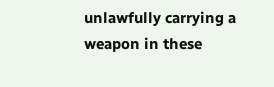unlawfully carrying a weapon in these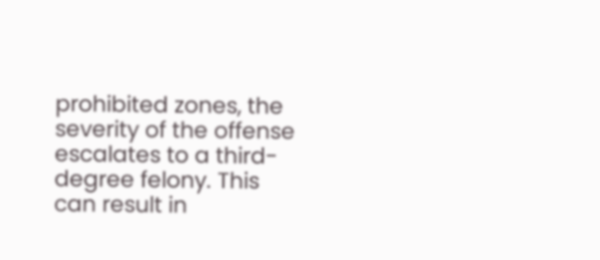prohibited zones, the severity of the offense escalates to a third-degree felony. This can result in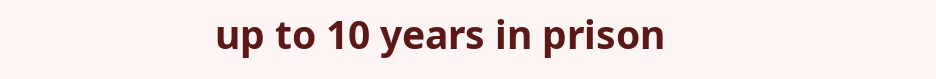up to 10 years in prison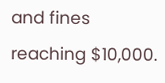and fines reaching $10,000.